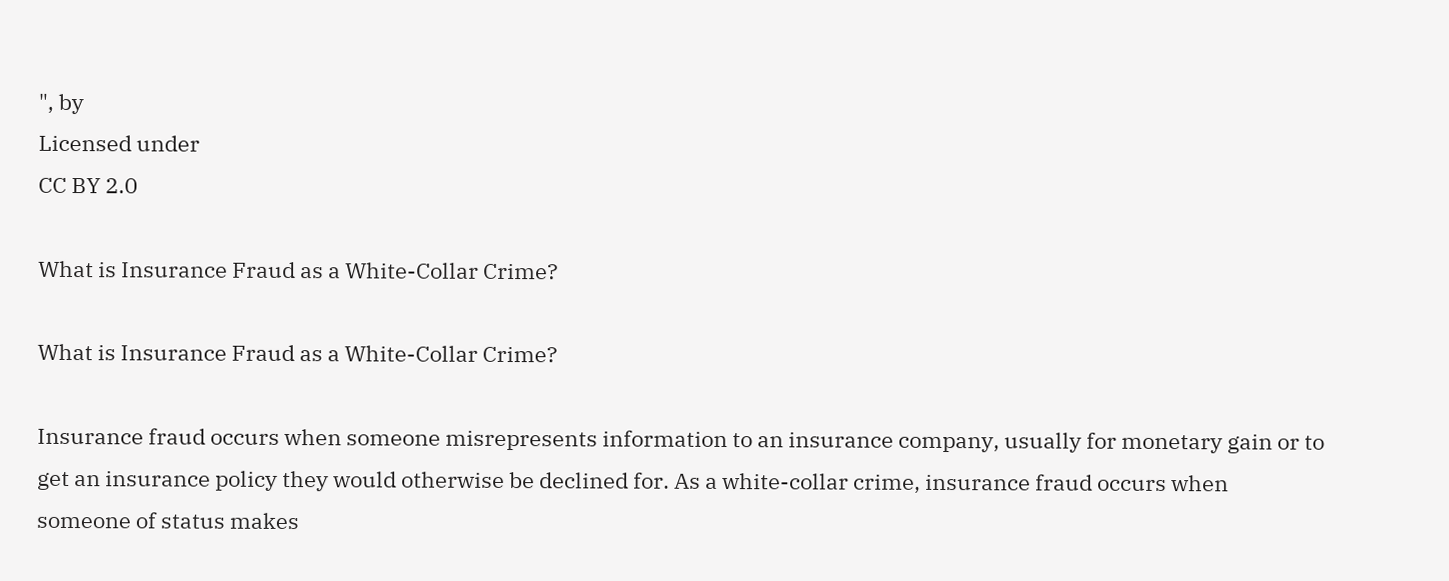", by
Licensed under
CC BY 2.0

What is Insurance Fraud as a White-Collar Crime?

What is Insurance Fraud as a White-Collar Crime?

Insurance fraud occurs when someone misrepresents information to an insurance company, usually for monetary gain or to get an insurance policy they would otherwise be declined for. As a white-collar crime, insurance fraud occurs when someone of status makes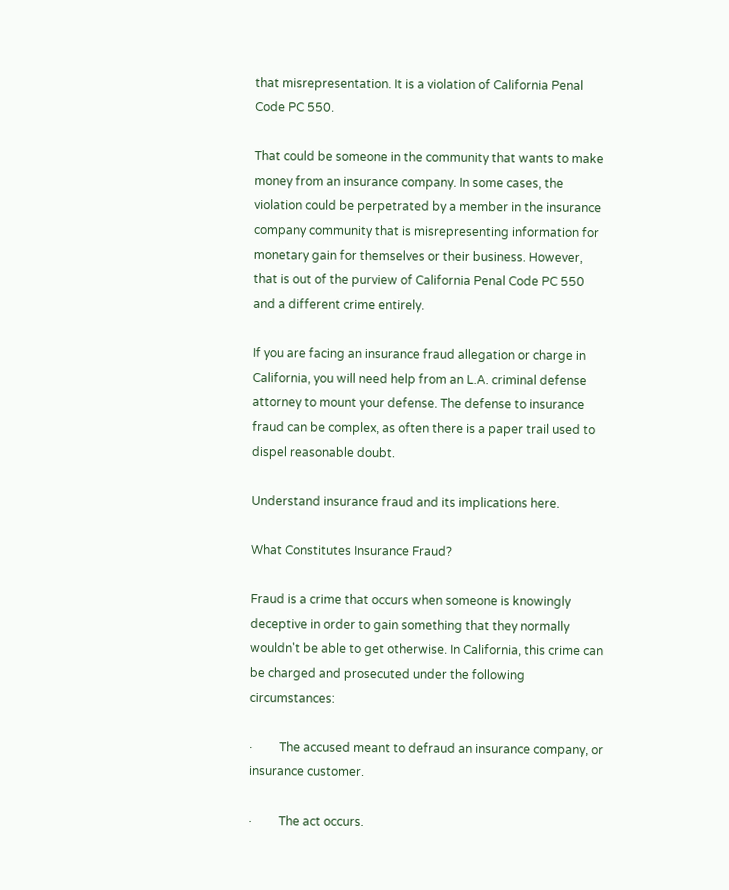that misrepresentation. It is a violation of California Penal Code PC 550.

That could be someone in the community that wants to make money from an insurance company. In some cases, the violation could be perpetrated by a member in the insurance company community that is misrepresenting information for monetary gain for themselves or their business. However, that is out of the purview of California Penal Code PC 550 and a different crime entirely.

If you are facing an insurance fraud allegation or charge in California, you will need help from an L.A. criminal defense attorney to mount your defense. The defense to insurance fraud can be complex, as often there is a paper trail used to dispel reasonable doubt.

Understand insurance fraud and its implications here.

What Constitutes Insurance Fraud?

Fraud is a crime that occurs when someone is knowingly deceptive in order to gain something that they normally wouldn't be able to get otherwise. In California, this crime can be charged and prosecuted under the following circumstances:

·         The accused meant to defraud an insurance company, or insurance customer.

·         The act occurs.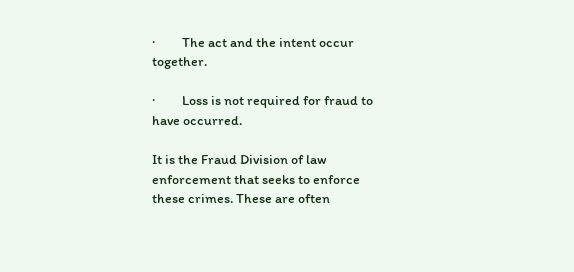·         The act and the intent occur together.

·         Loss is not required for fraud to have occurred.

It is the Fraud Division of law enforcement that seeks to enforce these crimes. These are often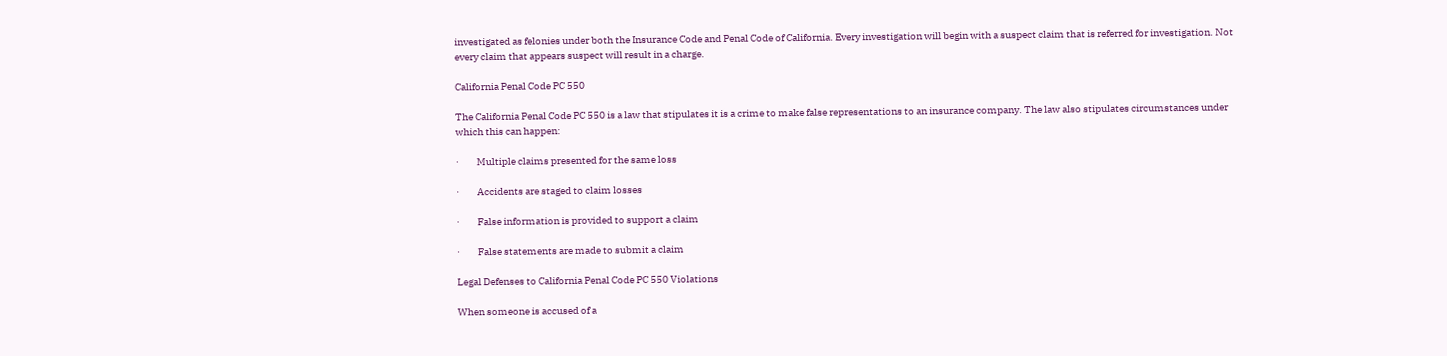investigated as felonies under both the Insurance Code and Penal Code of California. Every investigation will begin with a suspect claim that is referred for investigation. Not every claim that appears suspect will result in a charge.

California Penal Code PC 550

The California Penal Code PC 550 is a law that stipulates it is a crime to make false representations to an insurance company. The law also stipulates circumstances under which this can happen:

·         Multiple claims presented for the same loss

·         Accidents are staged to claim losses

·         False information is provided to support a claim

·         False statements are made to submit a claim

Legal Defenses to California Penal Code PC 550 Violations

When someone is accused of a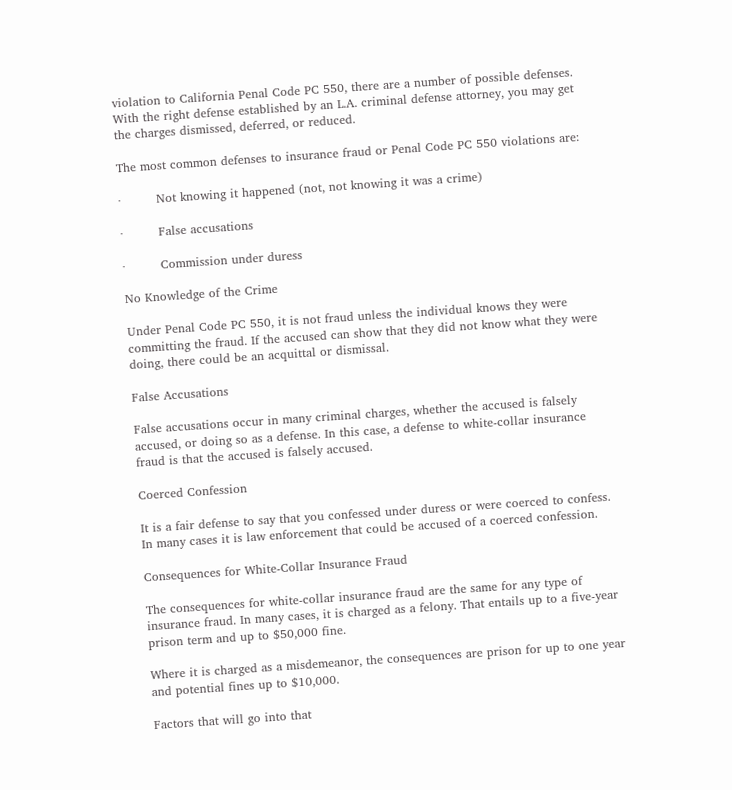violation to California Penal Code PC 550, there are a number of possible defenses. With the right defense established by an L.A. criminal defense attorney, you may get the charges dismissed, deferred, or reduced.

The most common defenses to insurance fraud or Penal Code PC 550 violations are:

·         Not knowing it happened (not, not knowing it was a crime)

·         False accusations

·         Commission under duress

No Knowledge of the Crime

Under Penal Code PC 550, it is not fraud unless the individual knows they were committing the fraud. If the accused can show that they did not know what they were doing, there could be an acquittal or dismissal.

False Accusations

False accusations occur in many criminal charges, whether the accused is falsely accused, or doing so as a defense. In this case, a defense to white-collar insurance fraud is that the accused is falsely accused.

Coerced Confession

It is a fair defense to say that you confessed under duress or were coerced to confess. In many cases it is law enforcement that could be accused of a coerced confession.

Consequences for White-Collar Insurance Fraud

The consequences for white-collar insurance fraud are the same for any type of insurance fraud. In many cases, it is charged as a felony. That entails up to a five-year prison term and up to $50,000 fine.

Where it is charged as a misdemeanor, the consequences are prison for up to one year and potential fines up to $10,000.

Factors that will go into that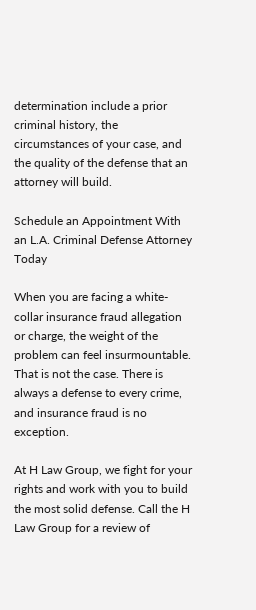determination include a prior criminal history, the circumstances of your case, and the quality of the defense that an attorney will build.

Schedule an Appointment With an L.A. Criminal Defense Attorney Today

When you are facing a white-collar insurance fraud allegation or charge, the weight of the problem can feel insurmountable. That is not the case. There is always a defense to every crime, and insurance fraud is no exception.

At H Law Group, we fight for your rights and work with you to build the most solid defense. Call the H Law Group for a review of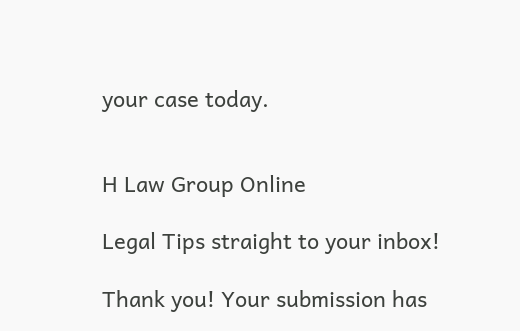your case today.


H Law Group Online

Legal Tips straight to your inbox!

Thank you! Your submission has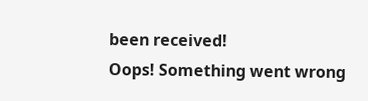been received!
Oops! Something went wrong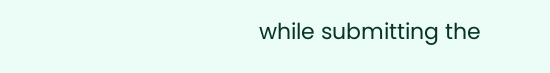while submitting the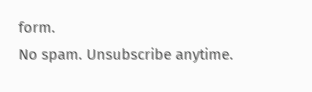form.
No spam. Unsubscribe anytime.